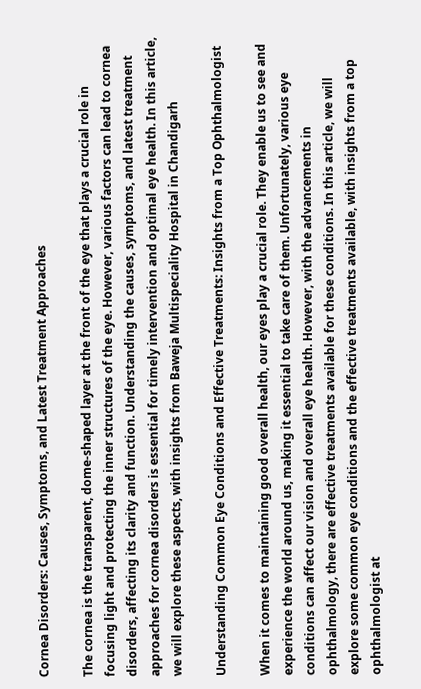Cornea Disorders: Causes, Symptoms, and Latest Treatment Approaches

The cornea is the transparent, dome-shaped layer at the front of the eye that plays a crucial role in focusing light and protecting the inner structures of the eye. However, various factors can lead to cornea disorders, affecting its clarity and function. Understanding the causes, symptoms, and latest treatment approaches for cornea disorders is essential for timely intervention and optimal eye health. In this article, we will explore these aspects, with insights from Baweja Multispeciality Hospital in Chandigarh

Understanding Common Eye Conditions and Effective Treatments: Insights from a Top Ophthalmologist

When it comes to maintaining good overall health, our eyes play a crucial role. They enable us to see and experience the world around us, making it essential to take care of them. Unfortunately, various eye conditions can affect our vision and overall eye health. However, with the advancements in ophthalmology, there are effective treatments available for these conditions. In this article, we will explore some common eye conditions and the effective treatments available, with insights from a top ophthalmologist at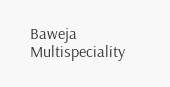Baweja Multispeciality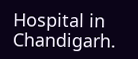Hospital in Chandigarh.